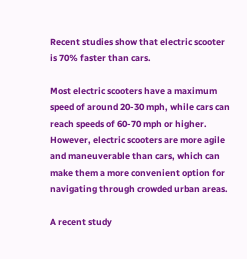Recent studies show that electric scooter is 70% faster than cars.

Most electric scooters have a maximum speed of around 20-30 mph, while cars can reach speeds of 60-70 mph or higher. However, electric scooters are more agile and maneuverable than cars, which can make them a more convenient option for navigating through crowded urban areas.

A recent study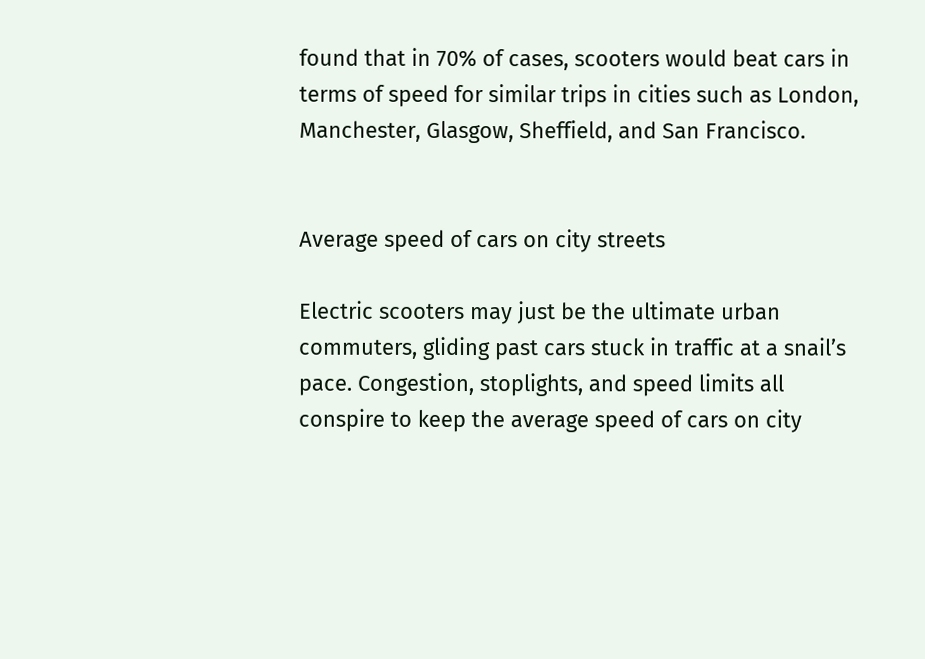found that in 70% of cases, scooters would beat cars in terms of speed for similar trips in cities such as London, Manchester, Glasgow, Sheffield, and San Francisco.


Average speed of cars on city streets

Electric scooters may just be the ultimate urban commuters, gliding past cars stuck in traffic at a snail’s pace. Congestion, stoplights, and speed limits all conspire to keep the average speed of cars on city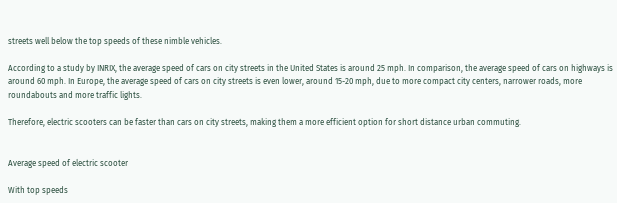streets well below the top speeds of these nimble vehicles.

According to a study by INRIX, the average speed of cars on city streets in the United States is around 25 mph. In comparison, the average speed of cars on highways is around 60 mph. In Europe, the average speed of cars on city streets is even lower, around 15-20 mph, due to more compact city centers, narrower roads, more roundabouts and more traffic lights.

Therefore, electric scooters can be faster than cars on city streets, making them a more efficient option for short distance urban commuting.


Average speed of electric scooter

With top speeds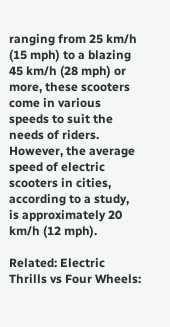ranging from 25 km/h (15 mph) to a blazing 45 km/h (28 mph) or more, these scooters come in various speeds to suit the needs of riders. However, the average speed of electric scooters in cities, according to a study, is approximately 20 km/h (12 mph).

Related: Electric Thrills vs Four Wheels: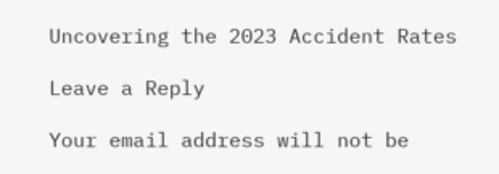Uncovering the 2023 Accident Rates

Leave a Reply

Your email address will not be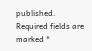published. Required fields are marked *